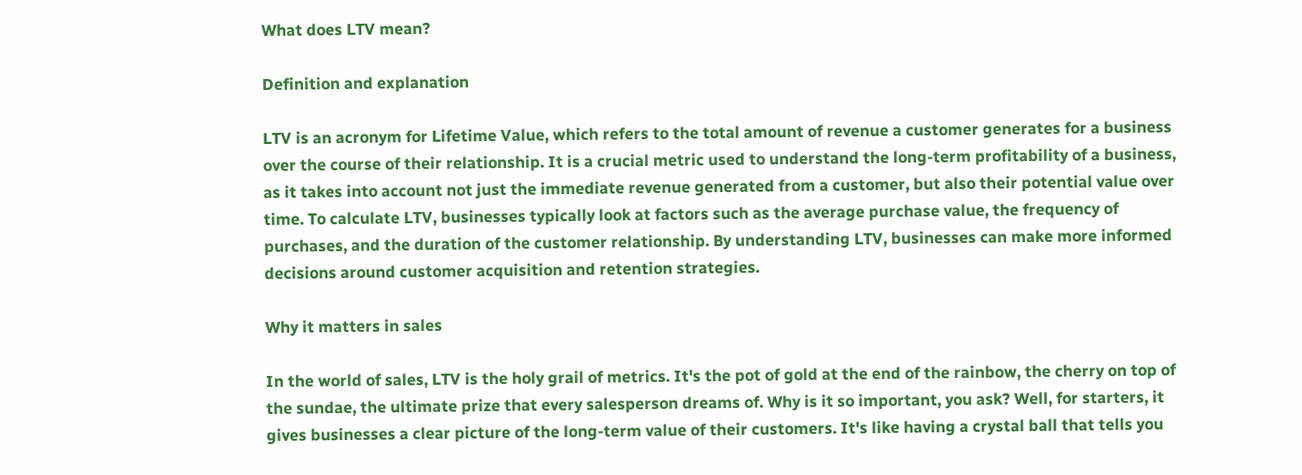What does LTV mean?

Definition and explanation

LTV is an acronym for Lifetime Value, which refers to the total amount of revenue a customer generates for a business over the course of their relationship. It is a crucial metric used to understand the long-term profitability of a business, as it takes into account not just the immediate revenue generated from a customer, but also their potential value over time. To calculate LTV, businesses typically look at factors such as the average purchase value, the frequency of purchases, and the duration of the customer relationship. By understanding LTV, businesses can make more informed decisions around customer acquisition and retention strategies.

Why it matters in sales

In the world of sales, LTV is the holy grail of metrics. It's the pot of gold at the end of the rainbow, the cherry on top of the sundae, the ultimate prize that every salesperson dreams of. Why is it so important, you ask? Well, for starters, it gives businesses a clear picture of the long-term value of their customers. It's like having a crystal ball that tells you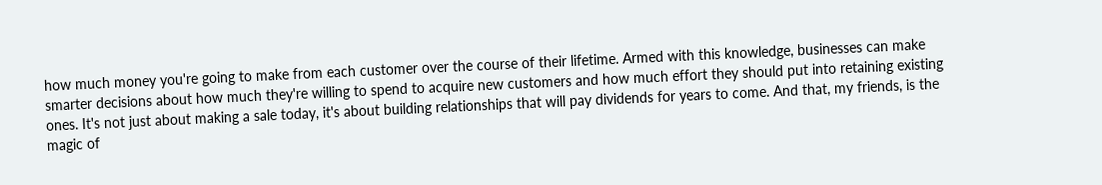how much money you're going to make from each customer over the course of their lifetime. Armed with this knowledge, businesses can make smarter decisions about how much they're willing to spend to acquire new customers and how much effort they should put into retaining existing ones. It's not just about making a sale today, it's about building relationships that will pay dividends for years to come. And that, my friends, is the magic of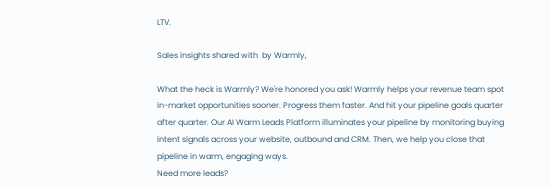LTV.

Sales insights shared with  by Warmly,

What the heck is Warmly? We're honored you ask! Warmly helps your revenue team spot in-market opportunities sooner. Progress them faster. And hit your pipeline goals quarter after quarter. Our AI Warm Leads Platform illuminates your pipeline by monitoring buying intent signals across your website, outbound and CRM. Then, we help you close that pipeline in warm, engaging ways.
Need more leads?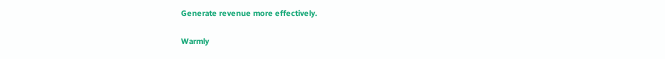Generate revenue more effectively.

Warmly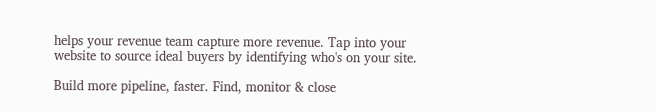helps your revenue team capture more revenue. Tap into your website to source ideal buyers by identifying who's on your site.

Build more pipeline, faster. Find, monitor & close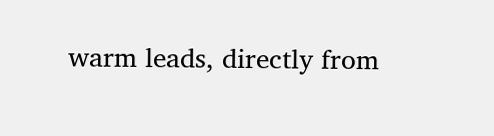warm leads, directly from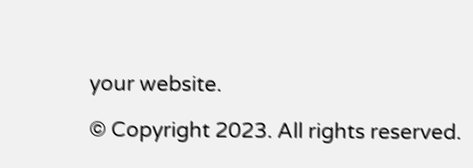your website.

© Copyright 2023. All rights reserved.